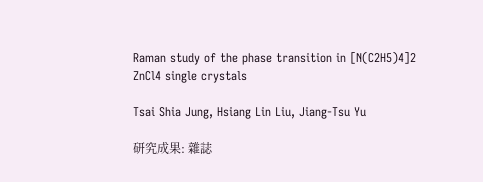Raman study of the phase transition in [N(C2H5)4]2 ZnCl4 single crystals

Tsai Shia Jung, Hsiang Lin Liu, Jiang-Tsu Yu

研究成果: 雜誌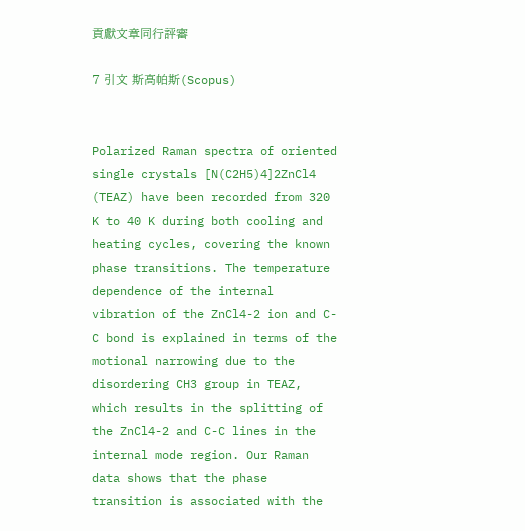貢獻文章同行評審

7 引文 斯高帕斯(Scopus)


Polarized Raman spectra of oriented single crystals [N(C2H5)4]2ZnCl4 (TEAZ) have been recorded from 320 K to 40 K during both cooling and heating cycles, covering the known phase transitions. The temperature dependence of the internal vibration of the ZnCl4-2 ion and C-C bond is explained in terms of the motional narrowing due to the disordering CH3 group in TEAZ, which results in the splitting of the ZnCl4-2 and C-C lines in the internal mode region. Our Raman data shows that the phase transition is associated with the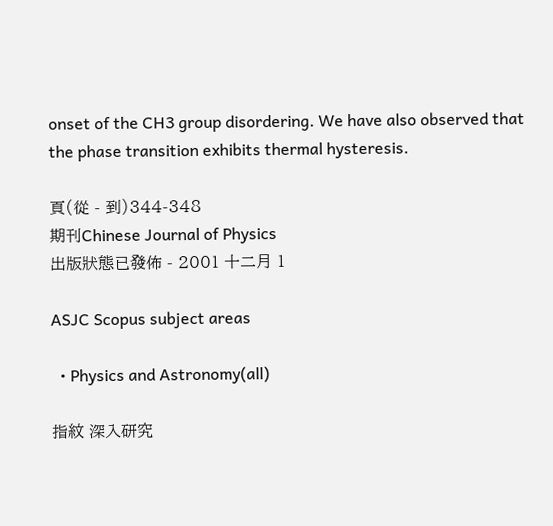onset of the CH3 group disordering. We have also observed that the phase transition exhibits thermal hysteresis.

頁(從 - 到)344-348
期刊Chinese Journal of Physics
出版狀態已發佈 - 2001 十二月 1

ASJC Scopus subject areas

  • Physics and Astronomy(all)

指紋 深入研究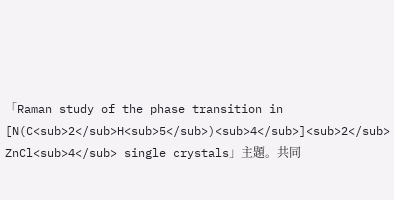「Raman study of the phase transition in [N(C<sub>2</sub>H<sub>5</sub>)<sub>4</sub>]<sub>2</sub> ZnCl<sub>4</sub> single crystals」主題。共同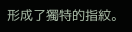形成了獨特的指紋。